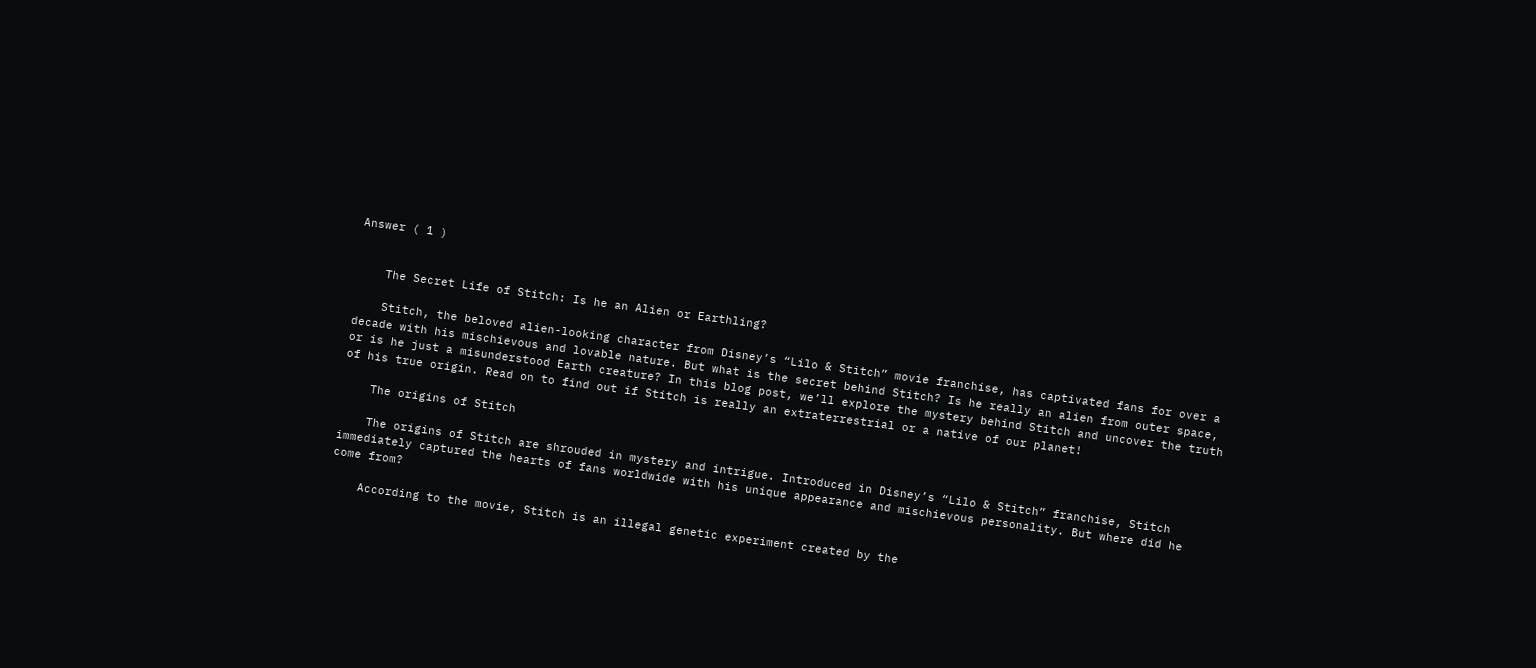Answer ( 1 )


    The Secret Life of Stitch: Is he an Alien or Earthling?

    Stitch, the beloved alien-looking character from Disney’s “Lilo & Stitch” movie franchise, has captivated fans for over a decade with his mischievous and lovable nature. But what is the secret behind Stitch? Is he really an alien from outer space, or is he just a misunderstood Earth creature? In this blog post, we’ll explore the mystery behind Stitch and uncover the truth of his true origin. Read on to find out if Stitch is really an extraterrestrial or a native of our planet!

    The origins of Stitch

    The origins of Stitch are shrouded in mystery and intrigue. Introduced in Disney’s “Lilo & Stitch” franchise, Stitch immediately captured the hearts of fans worldwide with his unique appearance and mischievous personality. But where did he come from?

    According to the movie, Stitch is an illegal genetic experiment created by the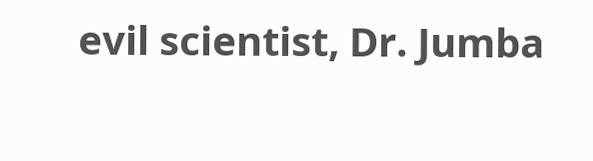evil scientist, Dr. Jumba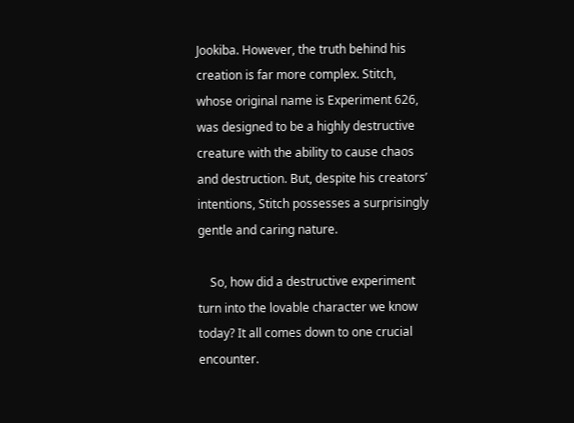Jookiba. However, the truth behind his creation is far more complex. Stitch, whose original name is Experiment 626, was designed to be a highly destructive creature with the ability to cause chaos and destruction. But, despite his creators’ intentions, Stitch possesses a surprisingly gentle and caring nature.

    So, how did a destructive experiment turn into the lovable character we know today? It all comes down to one crucial encounter.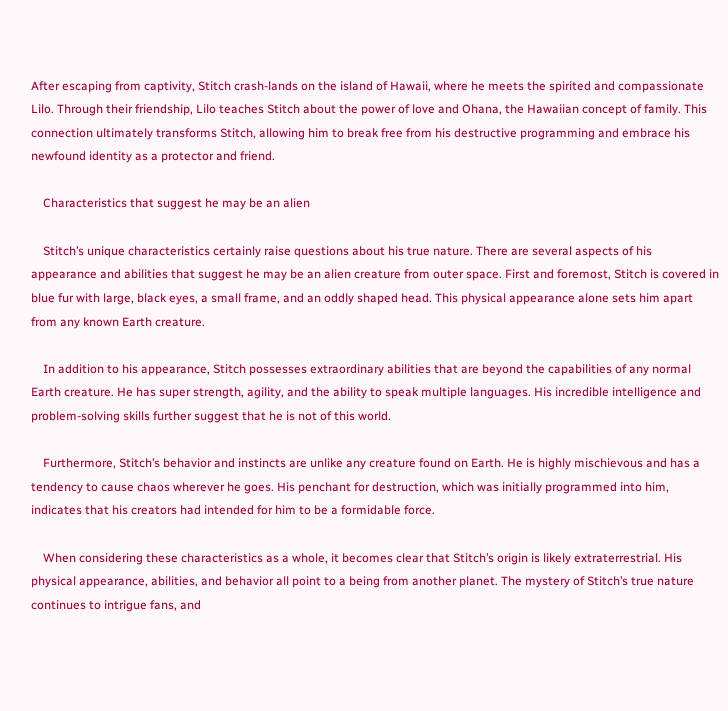After escaping from captivity, Stitch crash-lands on the island of Hawaii, where he meets the spirited and compassionate Lilo. Through their friendship, Lilo teaches Stitch about the power of love and Ohana, the Hawaiian concept of family. This connection ultimately transforms Stitch, allowing him to break free from his destructive programming and embrace his newfound identity as a protector and friend.

    Characteristics that suggest he may be an alien

    Stitch’s unique characteristics certainly raise questions about his true nature. There are several aspects of his appearance and abilities that suggest he may be an alien creature from outer space. First and foremost, Stitch is covered in blue fur with large, black eyes, a small frame, and an oddly shaped head. This physical appearance alone sets him apart from any known Earth creature.

    In addition to his appearance, Stitch possesses extraordinary abilities that are beyond the capabilities of any normal Earth creature. He has super strength, agility, and the ability to speak multiple languages. His incredible intelligence and problem-solving skills further suggest that he is not of this world.

    Furthermore, Stitch’s behavior and instincts are unlike any creature found on Earth. He is highly mischievous and has a tendency to cause chaos wherever he goes. His penchant for destruction, which was initially programmed into him, indicates that his creators had intended for him to be a formidable force.

    When considering these characteristics as a whole, it becomes clear that Stitch’s origin is likely extraterrestrial. His physical appearance, abilities, and behavior all point to a being from another planet. The mystery of Stitch’s true nature continues to intrigue fans, and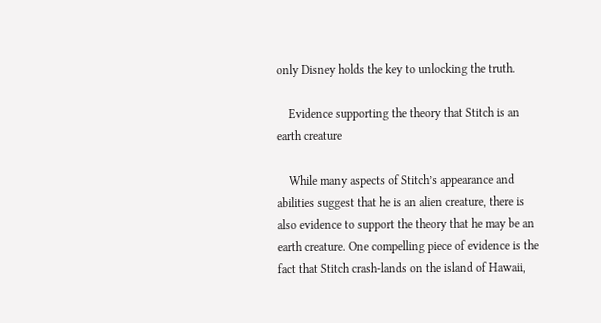only Disney holds the key to unlocking the truth.

    Evidence supporting the theory that Stitch is an earth creature

    While many aspects of Stitch’s appearance and abilities suggest that he is an alien creature, there is also evidence to support the theory that he may be an earth creature. One compelling piece of evidence is the fact that Stitch crash-lands on the island of Hawaii,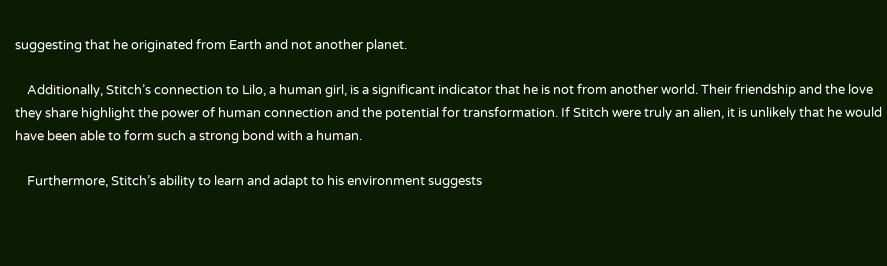suggesting that he originated from Earth and not another planet.

    Additionally, Stitch’s connection to Lilo, a human girl, is a significant indicator that he is not from another world. Their friendship and the love they share highlight the power of human connection and the potential for transformation. If Stitch were truly an alien, it is unlikely that he would have been able to form such a strong bond with a human.

    Furthermore, Stitch’s ability to learn and adapt to his environment suggests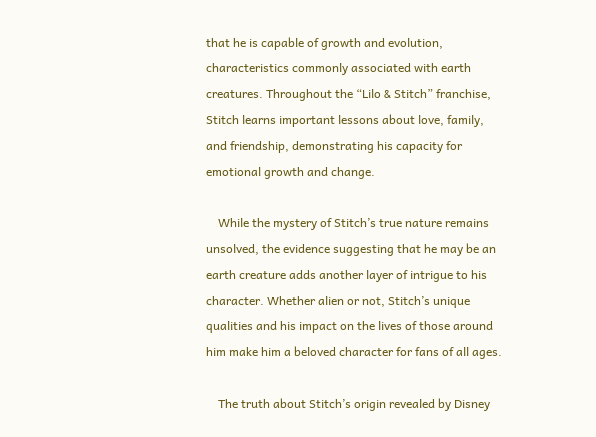that he is capable of growth and evolution, characteristics commonly associated with earth creatures. Throughout the “Lilo & Stitch” franchise, Stitch learns important lessons about love, family, and friendship, demonstrating his capacity for emotional growth and change.

    While the mystery of Stitch’s true nature remains unsolved, the evidence suggesting that he may be an earth creature adds another layer of intrigue to his character. Whether alien or not, Stitch’s unique qualities and his impact on the lives of those around him make him a beloved character for fans of all ages.

    The truth about Stitch’s origin revealed by Disney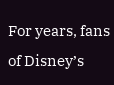For years, fans of Disney’s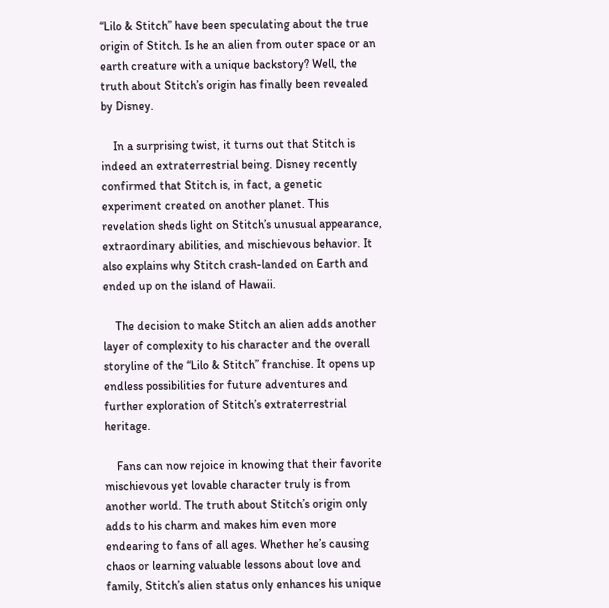“Lilo & Stitch” have been speculating about the true origin of Stitch. Is he an alien from outer space or an earth creature with a unique backstory? Well, the truth about Stitch’s origin has finally been revealed by Disney.

    In a surprising twist, it turns out that Stitch is indeed an extraterrestrial being. Disney recently confirmed that Stitch is, in fact, a genetic experiment created on another planet. This revelation sheds light on Stitch’s unusual appearance, extraordinary abilities, and mischievous behavior. It also explains why Stitch crash-landed on Earth and ended up on the island of Hawaii.

    The decision to make Stitch an alien adds another layer of complexity to his character and the overall storyline of the “Lilo & Stitch” franchise. It opens up endless possibilities for future adventures and further exploration of Stitch’s extraterrestrial heritage.

    Fans can now rejoice in knowing that their favorite mischievous yet lovable character truly is from another world. The truth about Stitch’s origin only adds to his charm and makes him even more endearing to fans of all ages. Whether he’s causing chaos or learning valuable lessons about love and family, Stitch’s alien status only enhances his unique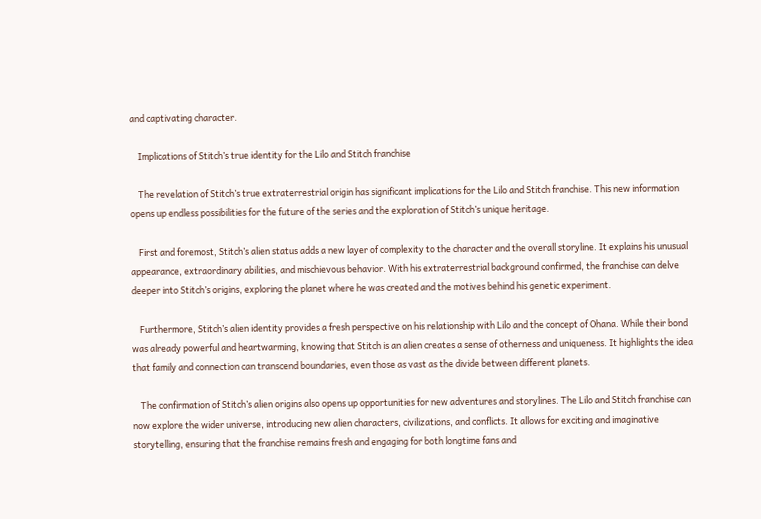and captivating character.

    Implications of Stitch’s true identity for the Lilo and Stitch franchise

    The revelation of Stitch’s true extraterrestrial origin has significant implications for the Lilo and Stitch franchise. This new information opens up endless possibilities for the future of the series and the exploration of Stitch’s unique heritage.

    First and foremost, Stitch’s alien status adds a new layer of complexity to the character and the overall storyline. It explains his unusual appearance, extraordinary abilities, and mischievous behavior. With his extraterrestrial background confirmed, the franchise can delve deeper into Stitch’s origins, exploring the planet where he was created and the motives behind his genetic experiment.

    Furthermore, Stitch’s alien identity provides a fresh perspective on his relationship with Lilo and the concept of Ohana. While their bond was already powerful and heartwarming, knowing that Stitch is an alien creates a sense of otherness and uniqueness. It highlights the idea that family and connection can transcend boundaries, even those as vast as the divide between different planets.

    The confirmation of Stitch’s alien origins also opens up opportunities for new adventures and storylines. The Lilo and Stitch franchise can now explore the wider universe, introducing new alien characters, civilizations, and conflicts. It allows for exciting and imaginative storytelling, ensuring that the franchise remains fresh and engaging for both longtime fans and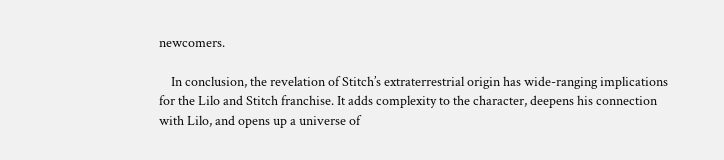newcomers.

    In conclusion, the revelation of Stitch’s extraterrestrial origin has wide-ranging implications for the Lilo and Stitch franchise. It adds complexity to the character, deepens his connection with Lilo, and opens up a universe of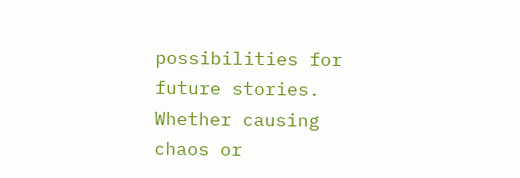possibilities for future stories. Whether causing chaos or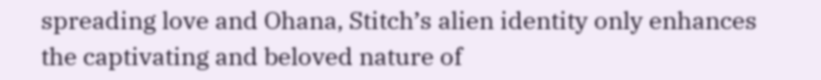spreading love and Ohana, Stitch’s alien identity only enhances the captivating and beloved nature of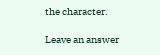the character.

Leave an answer